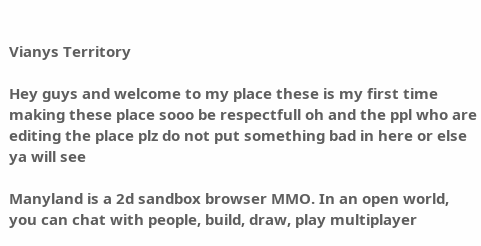Vianys Territory

Hey guys and welcome to my place these is my first time making these place sooo be respectfull oh and the ppl who are editing the place plz do not put something bad in here or else ya will see

Manyland is a 2d sandbox browser MMO. In an open world, you can chat with people, build, draw, play multiplayer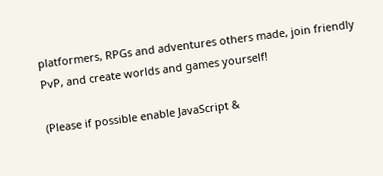platformers, RPGs and adventures others made, join friendly PvP, and create worlds and games yourself!

(Please if possible enable JavaScript &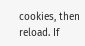cookies, then reload. If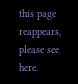this page reappears, please see here.